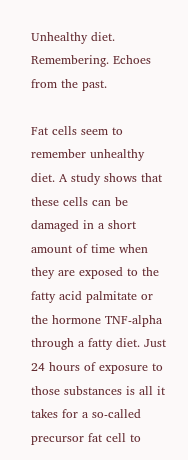Unhealthy diet. Remembering. Echoes from the past.

Fat cells seem to remember unhealthy diet. A study shows that these cells can be damaged in a short amount of time when they are exposed to the fatty acid palmitate or the hormone TNF-alpha through a fatty diet. Just 24 hours of exposure to those substances is all it takes for a so-called precursor fat cell to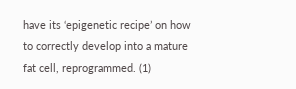have its ‘epigenetic recipe’ on how to correctly develop into a mature fat cell, reprogrammed. (1)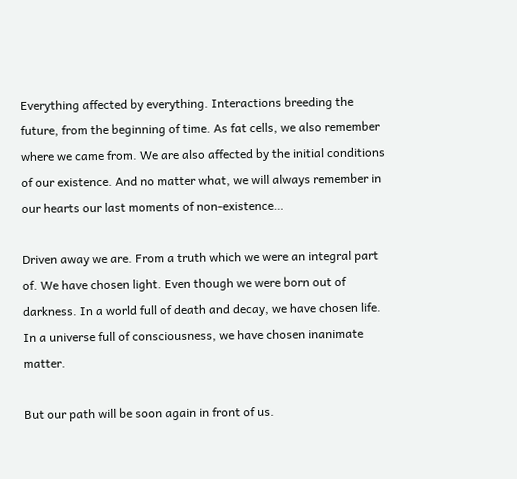Everything affected by everything. Interactions breeding the future, from the beginning of time. As fat cells, we also remember where we came from. We are also affected by the initial conditions of our existence. And no matter what, we will always remember in our hearts our last moments of non-existence…

Driven away we are. From a truth which we were an integral part of. We have chosen light. Even though we were born out of darkness. In a world full of death and decay, we have chosen life. In a universe full of consciousness, we have chosen inanimate matter.

But our path will be soon again in front of us.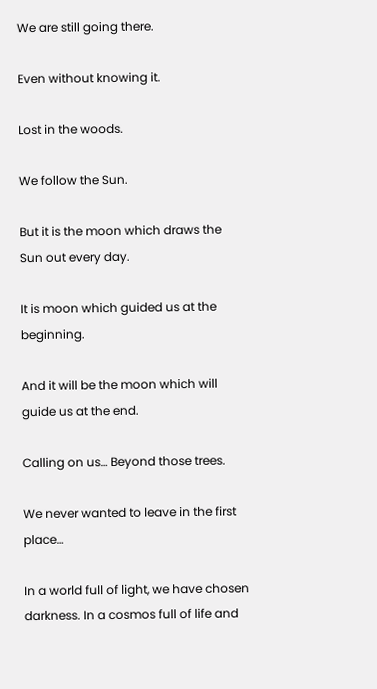We are still going there.

Even without knowing it.

Lost in the woods.

We follow the Sun.

But it is the moon which draws the Sun out every day.

It is moon which guided us at the beginning.

And it will be the moon which will guide us at the end.

Calling on us… Beyond those trees.

We never wanted to leave in the first place…

In a world full of light, we have chosen darkness. In a cosmos full of life and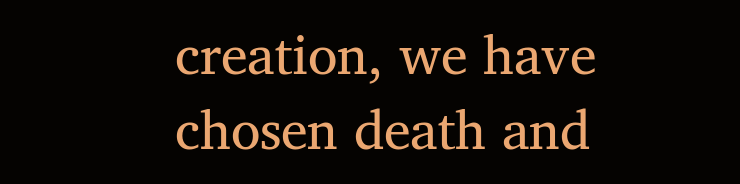creation, we have chosen death and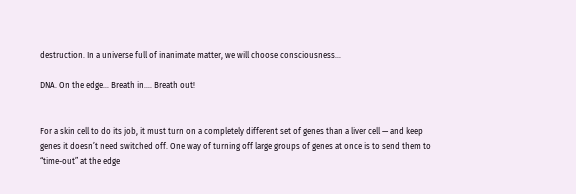destruction. In a universe full of inanimate matter, we will choose consciousness…

DNA. On the edge… Breath in…. Breath out!


For a skin cell to do its job, it must turn on a completely different set of genes than a liver cell — and keep genes it doesn’t need switched off. One way of turning off large groups of genes at once is to send them to “time-out” at the edge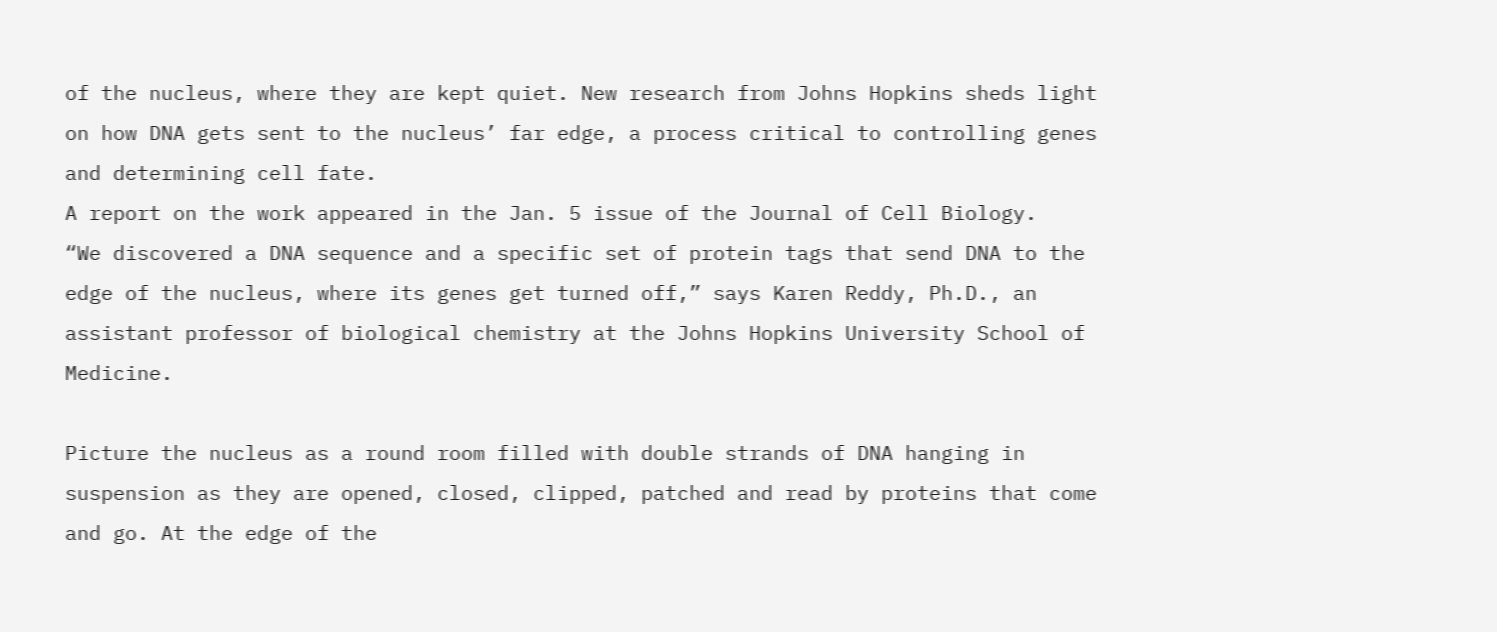of the nucleus, where they are kept quiet. New research from Johns Hopkins sheds light on how DNA gets sent to the nucleus’ far edge, a process critical to controlling genes and determining cell fate.
A report on the work appeared in the Jan. 5 issue of the Journal of Cell Biology.
“We discovered a DNA sequence and a specific set of protein tags that send DNA to the edge of the nucleus, where its genes get turned off,” says Karen Reddy, Ph.D., an assistant professor of biological chemistry at the Johns Hopkins University School of Medicine.

Picture the nucleus as a round room filled with double strands of DNA hanging in suspension as they are opened, closed, clipped, patched and read by proteins that come and go. At the edge of the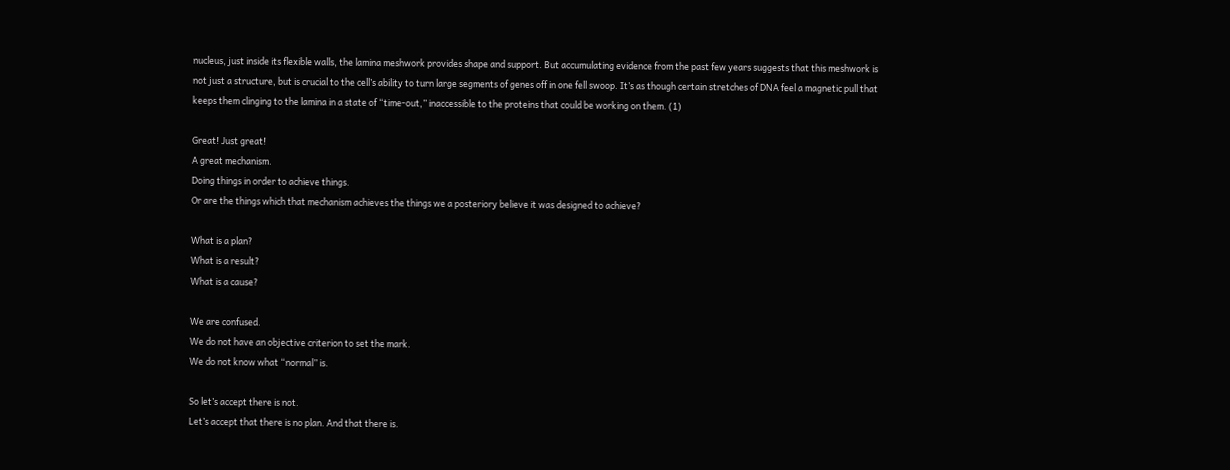nucleus, just inside its flexible walls, the lamina meshwork provides shape and support. But accumulating evidence from the past few years suggests that this meshwork is not just a structure, but is crucial to the cell’s ability to turn large segments of genes off in one fell swoop. It’s as though certain stretches of DNA feel a magnetic pull that keeps them clinging to the lamina in a state of “time-out,” inaccessible to the proteins that could be working on them. (1)

Great! Just great!
A great mechanism.
Doing things in order to achieve things.
Or are the things which that mechanism achieves the things we a posteriory believe it was designed to achieve?

What is a plan?
What is a result?
What is a cause?

We are confused.
We do not have an objective criterion to set the mark.
We do not know what “normal” is.

So let’s accept there is not.
Let’s accept that there is no plan. And that there is.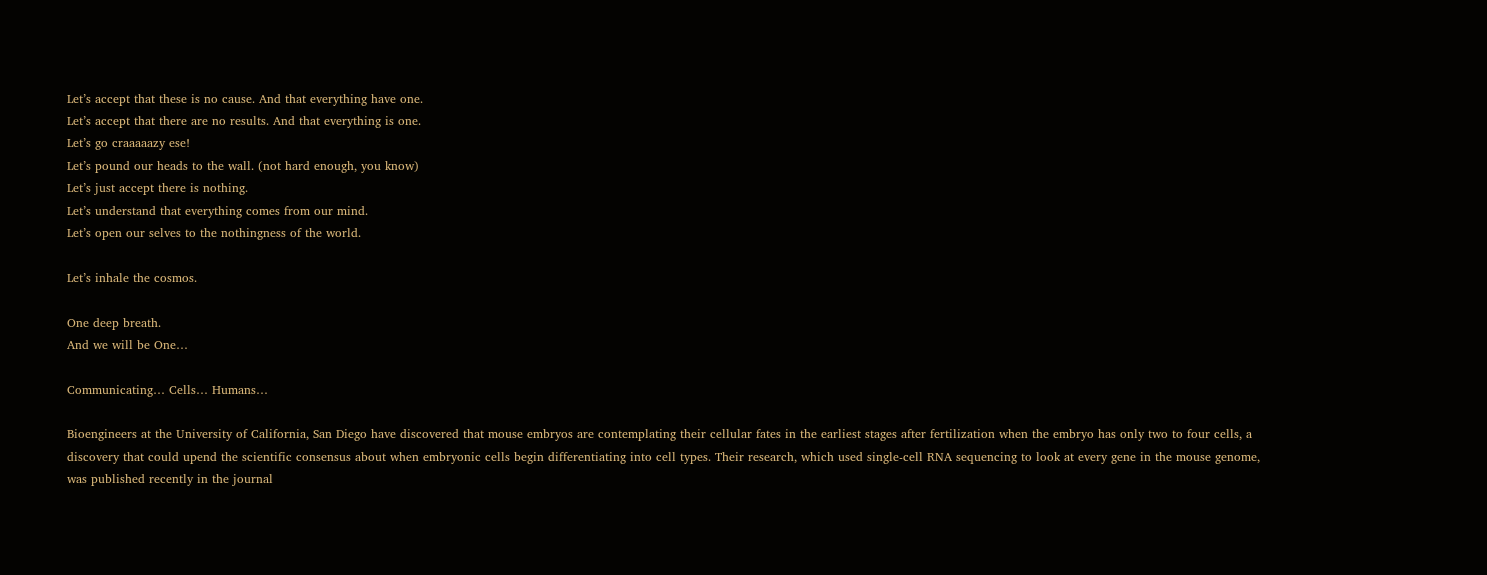Let’s accept that these is no cause. And that everything have one.
Let’s accept that there are no results. And that everything is one.
Let’s go craaaaazy ese!
Let’s pound our heads to the wall. (not hard enough, you know)
Let’s just accept there is nothing.
Let’s understand that everything comes from our mind.
Let’s open our selves to the nothingness of the world.

Let’s inhale the cosmos.

One deep breath.
And we will be One…

Communicating… Cells… Humans…

Bioengineers at the University of California, San Diego have discovered that mouse embryos are contemplating their cellular fates in the earliest stages after fertilization when the embryo has only two to four cells, a discovery that could upend the scientific consensus about when embryonic cells begin differentiating into cell types. Their research, which used single-cell RNA sequencing to look at every gene in the mouse genome, was published recently in the journal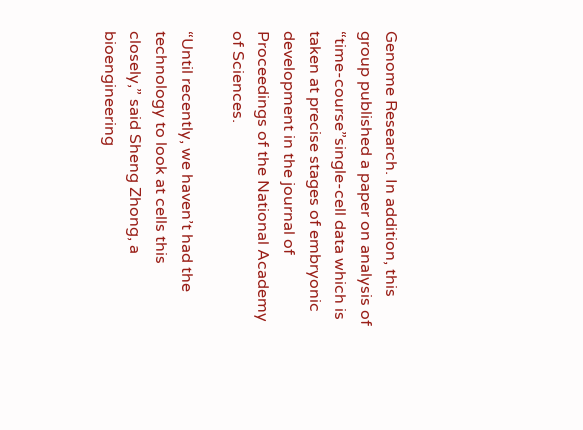Genome Research. In addition, this group published a paper on analysis of “time-course”single-cell data which is taken at precise stages of embryonic development in the journal of Proceedings of the National Academy of Sciences.

“Until recently, we haven’t had the technology to look at cells this closely,” said Sheng Zhong, a bioengineering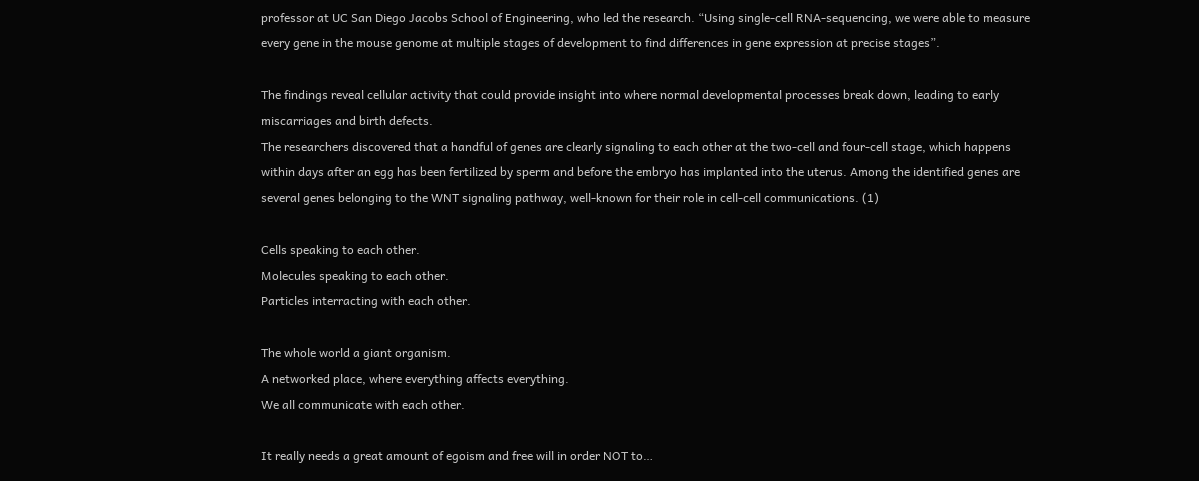professor at UC San Diego Jacobs School of Engineering, who led the research. “Using single-cell RNA-sequencing, we were able to measure every gene in the mouse genome at multiple stages of development to find differences in gene expression at precise stages”.

The findings reveal cellular activity that could provide insight into where normal developmental processes break down, leading to early miscarriages and birth defects.
The researchers discovered that a handful of genes are clearly signaling to each other at the two-cell and four-cell stage, which happens within days after an egg has been fertilized by sperm and before the embryo has implanted into the uterus. Among the identified genes are several genes belonging to the WNT signaling pathway, well-known for their role in cell-cell communications. (1)

Cells speaking to each other.
Molecules speaking to each other.
Particles interracting with each other.

The whole world a giant organism.
A networked place, where everything affects everything.
We all communicate with each other.

It really needs a great amount of egoism and free will in order NOT to…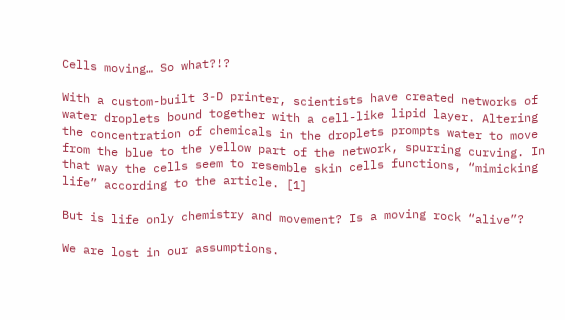Cells moving… So what?!?

With a custom-built 3-D printer, scientists have created networks of water droplets bound together with a cell-like lipid layer. Altering the concentration of chemicals in the droplets prompts water to move from the blue to the yellow part of the network, spurring curving. In that way the cells seem to resemble skin cells functions, “mimicking life” according to the article. [1]

But is life only chemistry and movement? Is a moving rock “alive”?

We are lost in our assumptions.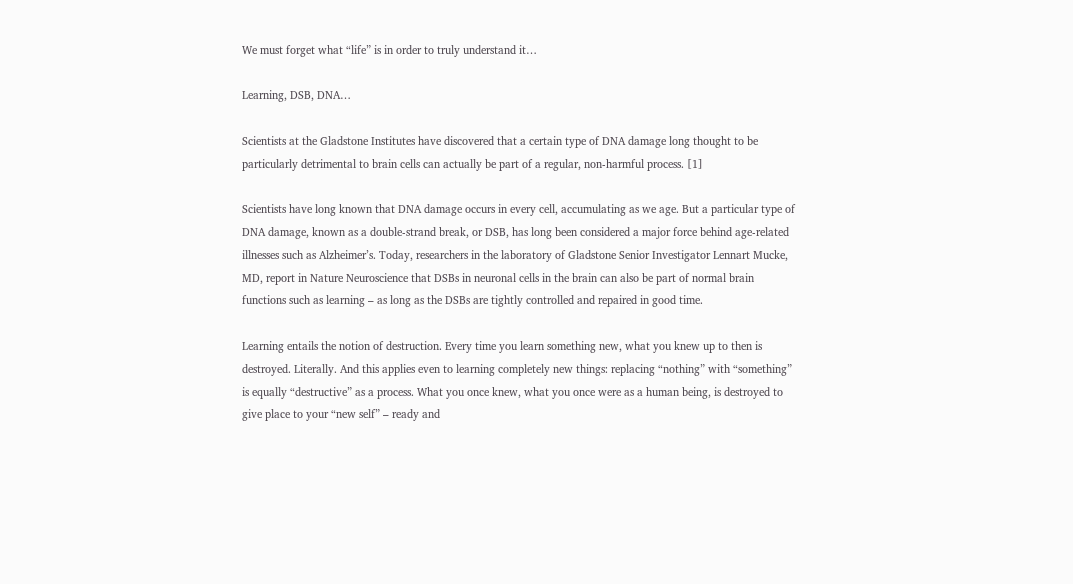We must forget what “life” is in order to truly understand it…

Learning, DSB, DNA…

Scientists at the Gladstone Institutes have discovered that a certain type of DNA damage long thought to be particularly detrimental to brain cells can actually be part of a regular, non-harmful process. [1]

Scientists have long known that DNA damage occurs in every cell, accumulating as we age. But a particular type of DNA damage, known as a double-strand break, or DSB, has long been considered a major force behind age-related illnesses such as Alzheimer’s. Today, researchers in the laboratory of Gladstone Senior Investigator Lennart Mucke, MD, report in Nature Neuroscience that DSBs in neuronal cells in the brain can also be part of normal brain functions such as learning – as long as the DSBs are tightly controlled and repaired in good time.

Learning entails the notion of destruction. Every time you learn something new, what you knew up to then is destroyed. Literally. And this applies even to learning completely new things: replacing “nothing” with “something” is equally “destructive” as a process. What you once knew, what you once were as a human being, is destroyed to give place to your “new self” – ready and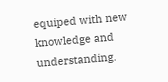equiped with new knowledge and understanding.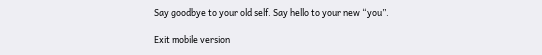Say goodbye to your old self. Say hello to your new “you”.

Exit mobile version